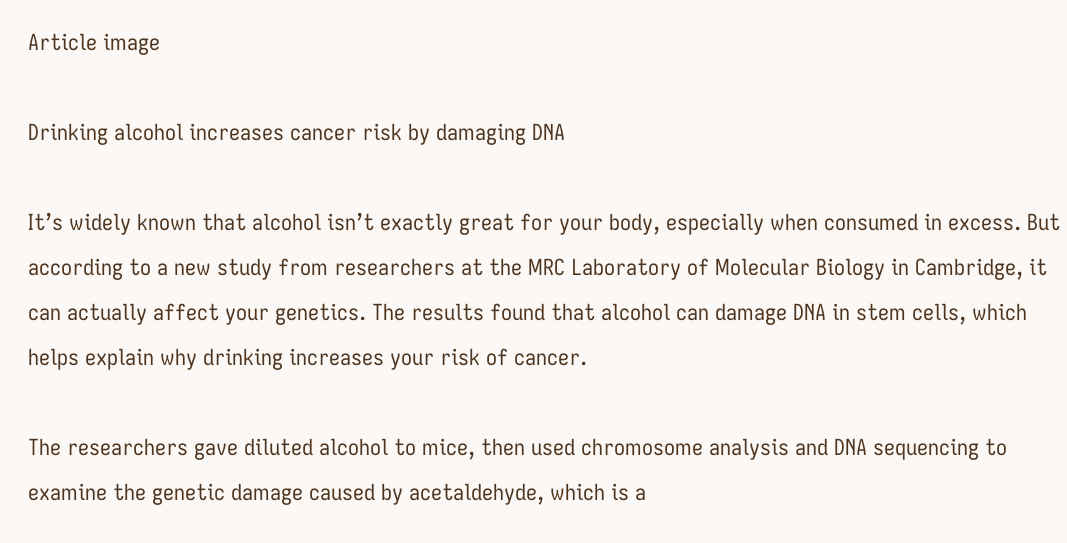Article image

Drinking alcohol increases cancer risk by damaging DNA

It’s widely known that alcohol isn’t exactly great for your body, especially when consumed in excess. But according to a new study from researchers at the MRC Laboratory of Molecular Biology in Cambridge, it can actually affect your genetics. The results found that alcohol can damage DNA in stem cells, which helps explain why drinking increases your risk of cancer.

The researchers gave diluted alcohol to mice, then used chromosome analysis and DNA sequencing to examine the genetic damage caused by acetaldehyde, which is a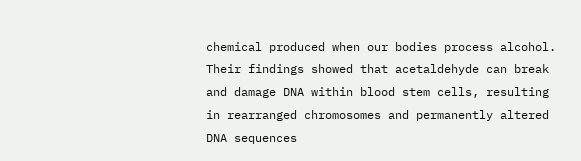chemical produced when our bodies process alcohol. Their findings showed that acetaldehyde can break and damage DNA within blood stem cells, resulting in rearranged chromosomes and permanently altered DNA sequences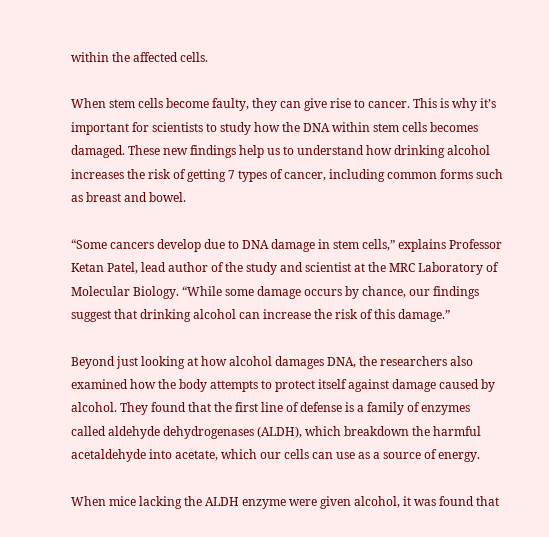within the affected cells.

When stem cells become faulty, they can give rise to cancer. This is why it’s important for scientists to study how the DNA within stem cells becomes damaged. These new findings help us to understand how drinking alcohol increases the risk of getting 7 types of cancer, including common forms such as breast and bowel.

“Some cancers develop due to DNA damage in stem cells,” explains Professor Ketan Patel, lead author of the study and scientist at the MRC Laboratory of Molecular Biology. “While some damage occurs by chance, our findings suggest that drinking alcohol can increase the risk of this damage.”

Beyond just looking at how alcohol damages DNA, the researchers also examined how the body attempts to protect itself against damage caused by alcohol. They found that the first line of defense is a family of enzymes called aldehyde dehydrogenases (ALDH), which breakdown the harmful acetaldehyde into acetate, which our cells can use as a source of energy.

When mice lacking the ALDH enzyme were given alcohol, it was found that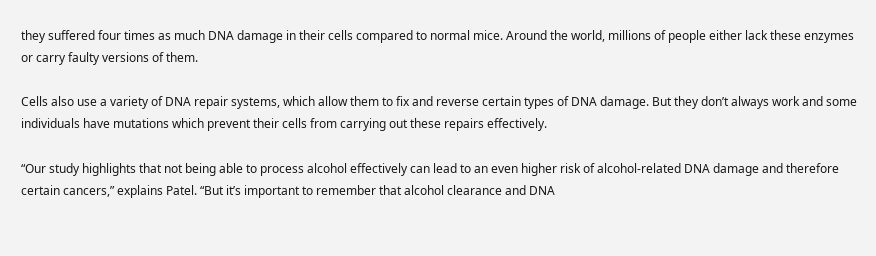they suffered four times as much DNA damage in their cells compared to normal mice. Around the world, millions of people either lack these enzymes or carry faulty versions of them.

Cells also use a variety of DNA repair systems, which allow them to fix and reverse certain types of DNA damage. But they don’t always work and some individuals have mutations which prevent their cells from carrying out these repairs effectively.

“Our study highlights that not being able to process alcohol effectively can lead to an even higher risk of alcohol-related DNA damage and therefore certain cancers,” explains Patel. “But it’s important to remember that alcohol clearance and DNA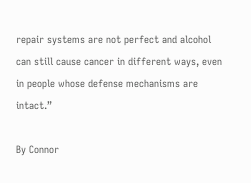repair systems are not perfect and alcohol can still cause cancer in different ways, even in people whose defense mechanisms are intact.”

By Connor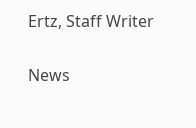Ertz, Staff Writer

News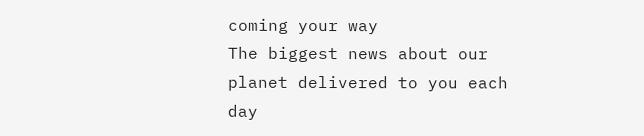coming your way
The biggest news about our planet delivered to you each day